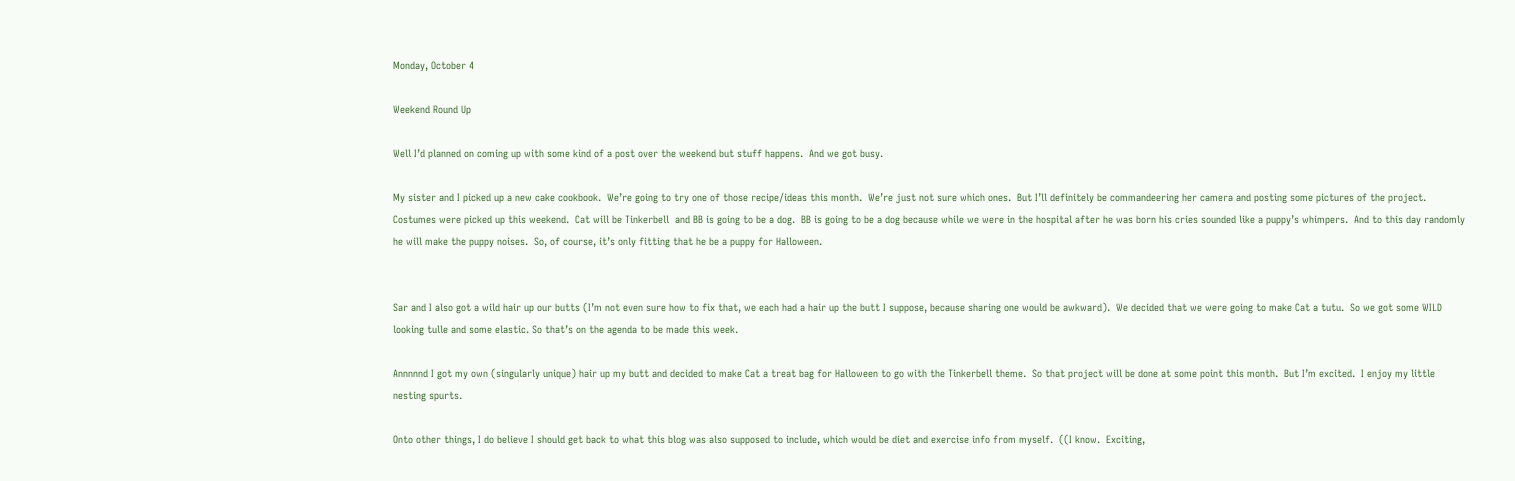Monday, October 4

Weekend Round Up

Well I’d planned on coming up with some kind of a post over the weekend but stuff happens.  And we got busy.

My sister and I picked up a new cake cookbook.  We’re going to try one of those recipe/ideas this month.  We’re just not sure which ones.  But I’ll definitely be commandeering her camera and posting some pictures of the project.
Costumes were picked up this weekend.  Cat will be Tinkerbell  and BB is going to be a dog.  BB is going to be a dog because while we were in the hospital after he was born his cries sounded like a puppy’s whimpers.  And to this day randomly he will make the puppy noises.  So, of course, it’s only fitting that he be a puppy for Halloween.


Sar and I also got a wild hair up our butts (I’m not even sure how to fix that, we each had a hair up the butt I suppose, because sharing one would be awkward).  We decided that we were going to make Cat a tutu.  So we got some WILD looking tulle and some elastic. So that’s on the agenda to be made this week.

Annnnnd I got my own (singularly unique) hair up my butt and decided to make Cat a treat bag for Halloween to go with the Tinkerbell theme.  So that project will be done at some point this month.  But I’m excited.  I enjoy my little nesting spurts.

Onto other things, I do believe I should get back to what this blog was also supposed to include, which would be diet and exercise info from myself.  ((I know.  Exciting,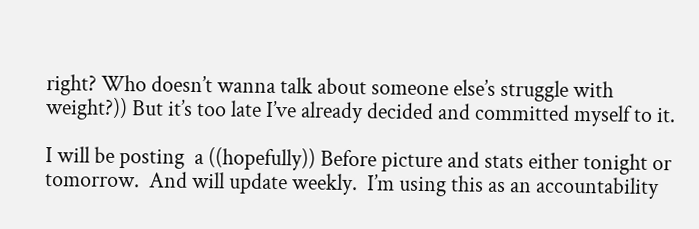right? Who doesn’t wanna talk about someone else’s struggle with weight?)) But it’s too late I’ve already decided and committed myself to it.

I will be posting  a ((hopefully)) Before picture and stats either tonight or tomorrow.  And will update weekly.  I’m using this as an accountability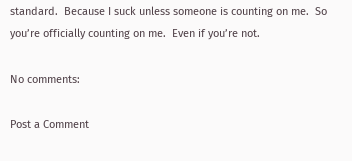standard.  Because I suck unless someone is counting on me.  So you’re officially counting on me.  Even if you’re not.

No comments:

Post a Comment